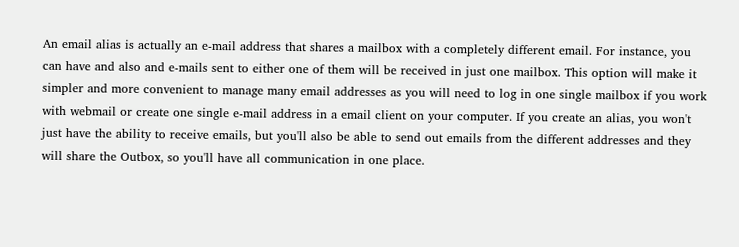An email alias is actually an e-mail address that shares a mailbox with a completely different email. For instance, you can have and also and e-mails sent to either one of them will be received in just one mailbox. This option will make it simpler and more convenient to manage many email addresses as you will need to log in one single mailbox if you work with webmail or create one single e-mail address in a email client on your computer. If you create an alias, you won't just have the ability to receive emails, but you'll also be able to send out emails from the different addresses and they will share the Outbox, so you'll have all communication in one place.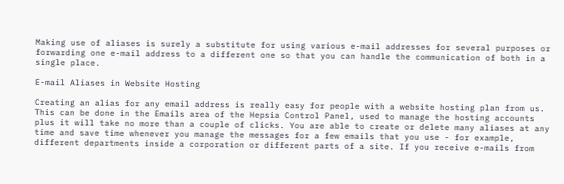Making use of aliases is surely a substitute for using various e-mail addresses for several purposes or forwarding one e-mail address to a different one so that you can handle the communication of both in a single place.

E-mail Aliases in Website Hosting

Creating an alias for any email address is really easy for people with a website hosting plan from us. This can be done in the Emails area of the Hepsia Control Panel, used to manage the hosting accounts plus it will take no more than a couple of clicks. You are able to create or delete many aliases at any time and save time whenever you manage the messages for a few emails that you use - for example, different departments inside a corporation or different parts of a site. If you receive e-mails from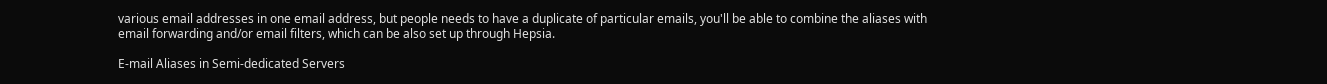various email addresses in one email address, but people needs to have a duplicate of particular emails, you'll be able to combine the aliases with email forwarding and/or email filters, which can be also set up through Hepsia.

E-mail Aliases in Semi-dedicated Servers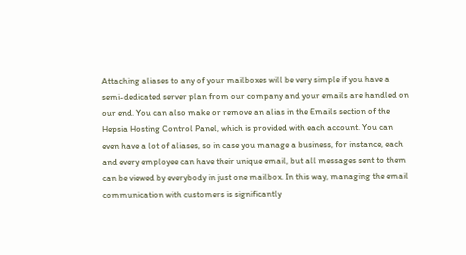Attaching aliases to any of your mailboxes will be very simple if you have a semi-dedicated server plan from our company and your emails are handled on our end. You can also make or remove an alias in the Emails section of the Hepsia Hosting Control Panel, which is provided with each account. You can even have a lot of aliases, so in case you manage a business, for instance, each and every employee can have their unique email, but all messages sent to them can be viewed by everybody in just one mailbox. In this way, managing the email communication with customers is significantly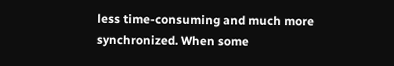less time-consuming and much more synchronized. When some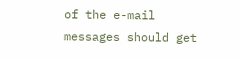of the e-mail messages should get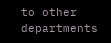to other departments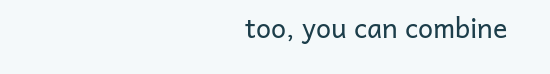too, you can combine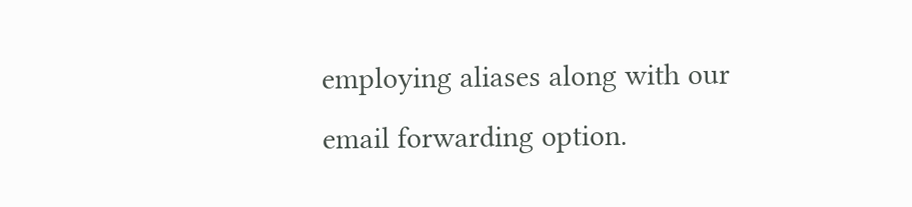employing aliases along with our email forwarding option.